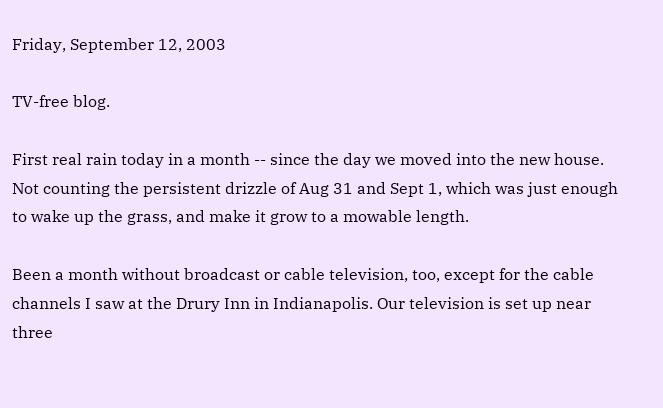Friday, September 12, 2003

TV-free blog.

First real rain today in a month -- since the day we moved into the new house. Not counting the persistent drizzle of Aug 31 and Sept 1, which was just enough to wake up the grass, and make it grow to a mowable length.

Been a month without broadcast or cable television, too, except for the cable channels I saw at the Drury Inn in Indianapolis. Our television is set up near three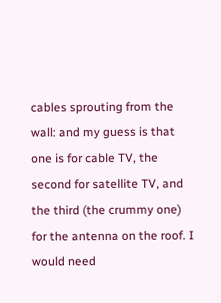cables sprouting from the wall: and my guess is that one is for cable TV, the second for satellite TV, and the third (the crummy one) for the antenna on the roof. I would need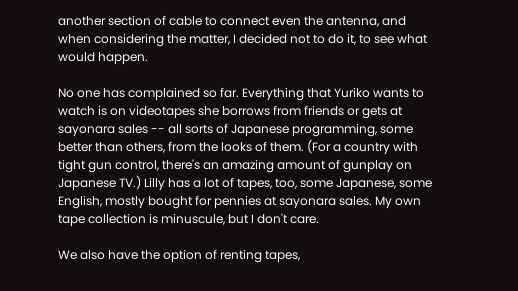another section of cable to connect even the antenna, and when considering the matter, I decided not to do it, to see what would happen.

No one has complained so far. Everything that Yuriko wants to watch is on videotapes she borrows from friends or gets at sayonara sales -- all sorts of Japanese programming, some better than others, from the looks of them. (For a country with tight gun control, there's an amazing amount of gunplay on Japanese TV.) Lilly has a lot of tapes, too, some Japanese, some English, mostly bought for pennies at sayonara sales. My own tape collection is minuscule, but I don't care.

We also have the option of renting tapes,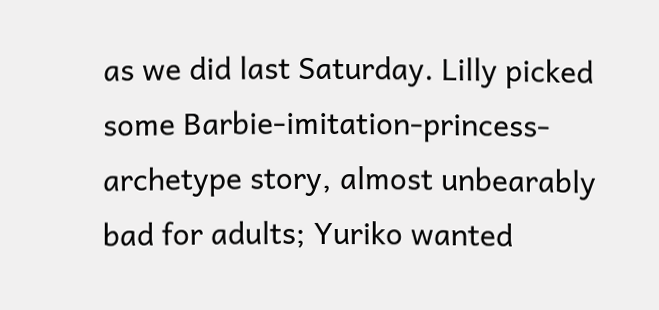as we did last Saturday. Lilly picked some Barbie-imitation-princess-archetype story, almost unbearably bad for adults; Yuriko wanted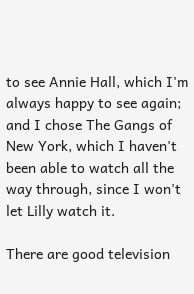to see Annie Hall, which I'm always happy to see again; and I chose The Gangs of New York, which I haven't been able to watch all the way through, since I won't let Lilly watch it.

There are good television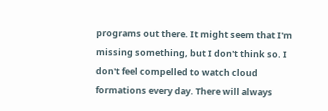programs out there. It might seem that I'm missing something, but I don't think so. I don't feel compelled to watch cloud formations every day. There will always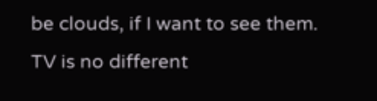be clouds, if I want to see them. TV is no different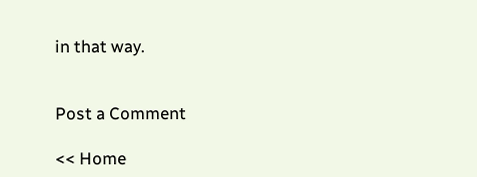in that way.


Post a Comment

<< Home